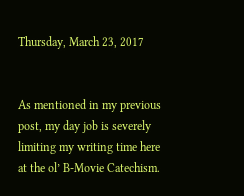Thursday, March 23, 2017


As mentioned in my previous post, my day job is severely limiting my writing time here at the ol’ B-Movie Catechism.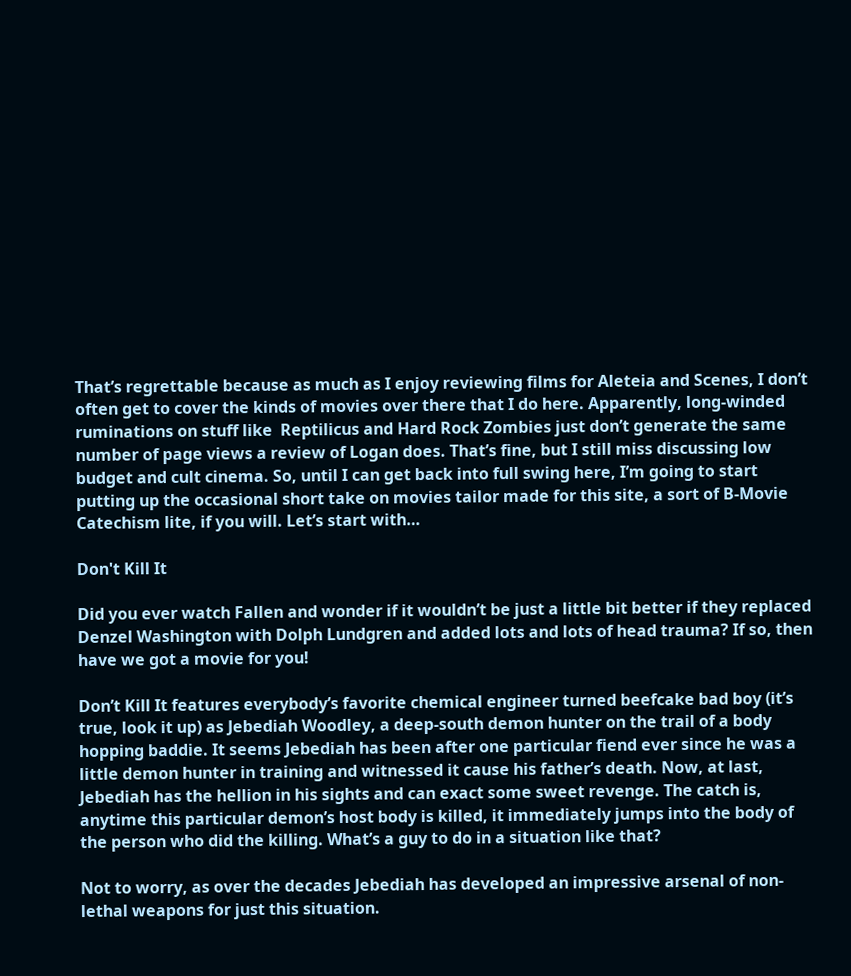That’s regrettable because as much as I enjoy reviewing films for Aleteia and Scenes, I don’t often get to cover the kinds of movies over there that I do here. Apparently, long-winded ruminations on stuff like  Reptilicus and Hard Rock Zombies just don’t generate the same number of page views a review of Logan does. That’s fine, but I still miss discussing low budget and cult cinema. So, until I can get back into full swing here, I’m going to start putting up the occasional short take on movies tailor made for this site, a sort of B-Movie Catechism lite, if you will. Let’s start with…

Don't Kill It

Did you ever watch Fallen and wonder if it wouldn’t be just a little bit better if they replaced Denzel Washington with Dolph Lundgren and added lots and lots of head trauma? If so, then have we got a movie for you!

Don’t Kill It features everybody’s favorite chemical engineer turned beefcake bad boy (it’s true, look it up) as Jebediah Woodley, a deep-south demon hunter on the trail of a body hopping baddie. It seems Jebediah has been after one particular fiend ever since he was a little demon hunter in training and witnessed it cause his father’s death. Now, at last, Jebediah has the hellion in his sights and can exact some sweet revenge. The catch is, anytime this particular demon’s host body is killed, it immediately jumps into the body of the person who did the killing. What’s a guy to do in a situation like that?

Not to worry, as over the decades Jebediah has developed an impressive arsenal of non-lethal weapons for just this situation.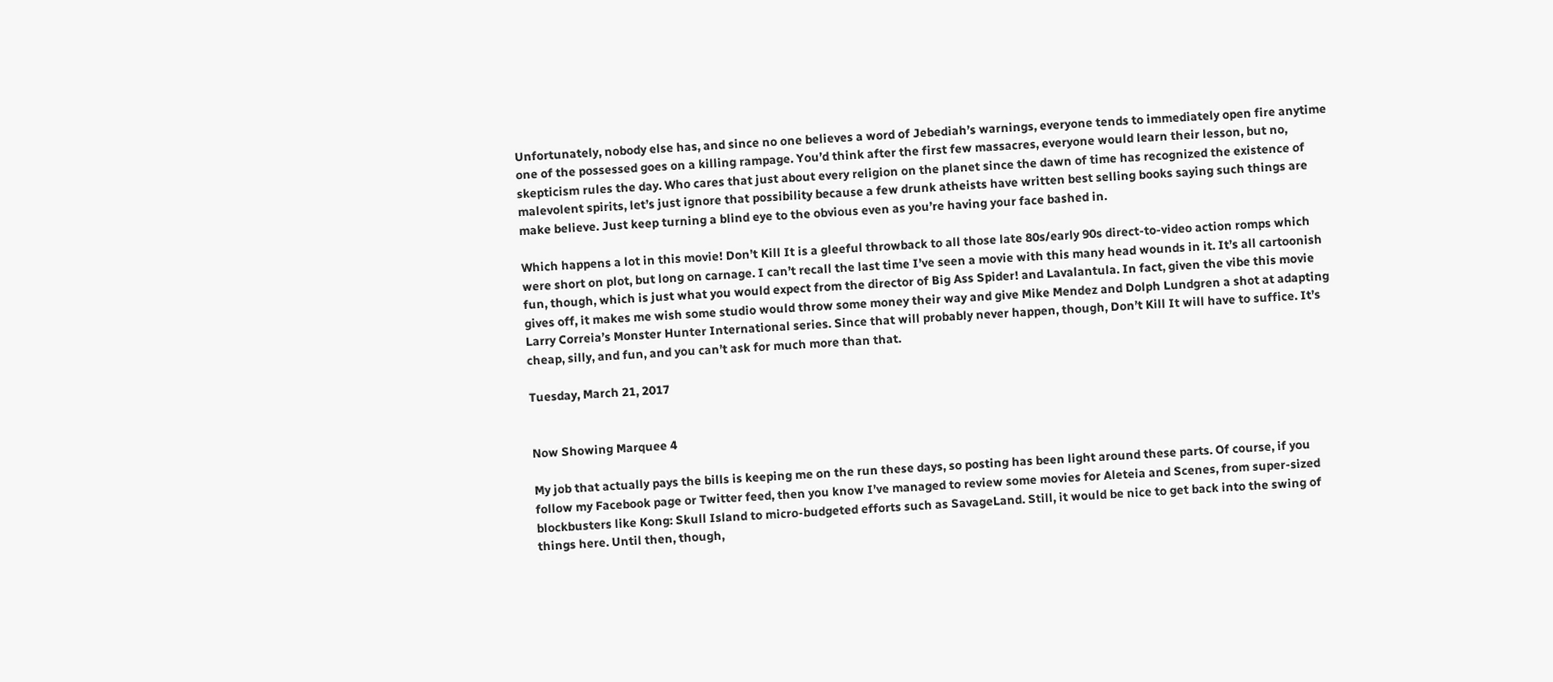Unfortunately, nobody else has, and since no one believes a word of Jebediah’s warnings, everyone tends to immediately open fire anytime one of the possessed goes on a killing rampage. You’d think after the first few massacres, everyone would learn their lesson, but no, skepticism rules the day. Who cares that just about every religion on the planet since the dawn of time has recognized the existence of malevolent spirits, let’s just ignore that possibility because a few drunk atheists have written best selling books saying such things are make believe. Just keep turning a blind eye to the obvious even as you’re having your face bashed in.

Which happens a lot in this movie! Don’t Kill It is a gleeful throwback to all those late 80s/early 90s direct-to-video action romps which were short on plot, but long on carnage. I can’t recall the last time I’ve seen a movie with this many head wounds in it. It’s all cartoonish fun, though, which is just what you would expect from the director of Big Ass Spider! and Lavalantula. In fact, given the vibe this movie gives off, it makes me wish some studio would throw some money their way and give Mike Mendez and Dolph Lundgren a shot at adapting Larry Correia’s Monster Hunter International series. Since that will probably never happen, though, Don’t Kill It will have to suffice. It’s cheap, silly, and fun, and you can’t ask for much more than that.

Tuesday, March 21, 2017


Now Showing Marquee 4

My job that actually pays the bills is keeping me on the run these days, so posting has been light around these parts. Of course, if you follow my Facebook page or Twitter feed, then you know I’ve managed to review some movies for Aleteia and Scenes, from super-sized blockbusters like Kong: Skull Island to micro-budgeted efforts such as SavageLand. Still, it would be nice to get back into the swing of things here. Until then, though,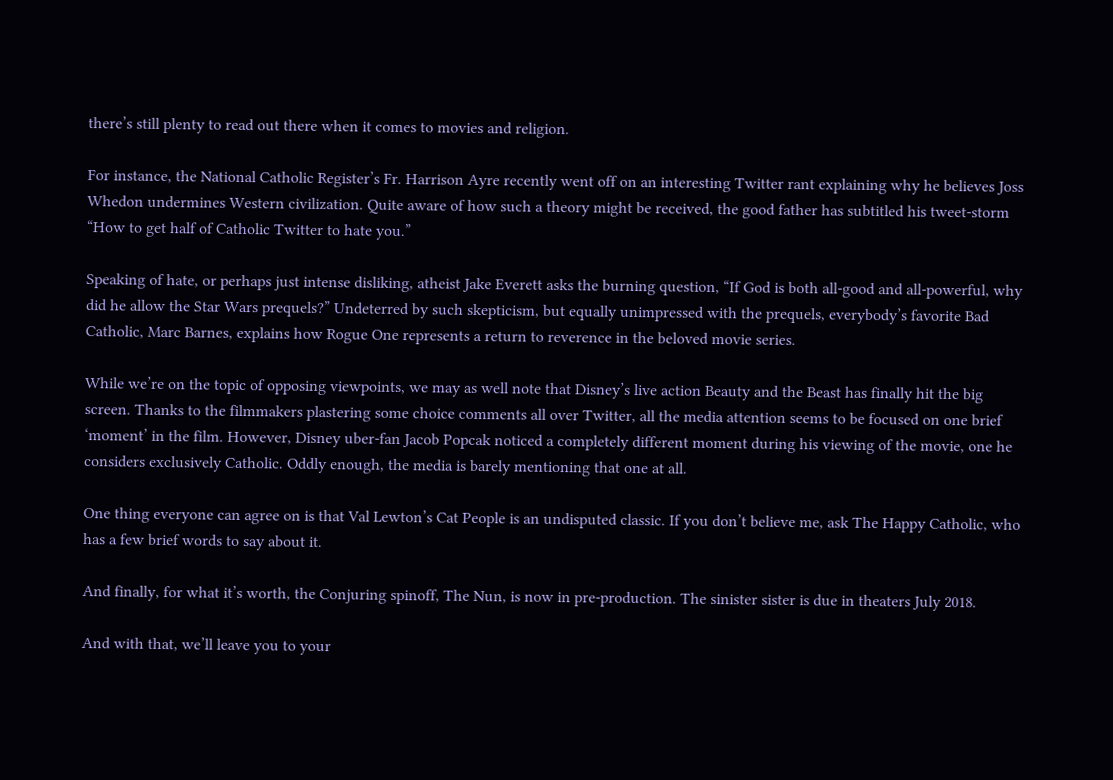there’s still plenty to read out there when it comes to movies and religion.

For instance, the National Catholic Register’s Fr. Harrison Ayre recently went off on an interesting Twitter rant explaining why he believes Joss Whedon undermines Western civilization. Quite aware of how such a theory might be received, the good father has subtitled his tweet-storm “How to get half of Catholic Twitter to hate you.”

Speaking of hate, or perhaps just intense disliking, atheist Jake Everett asks the burning question, “If God is both all-good and all-powerful, why did he allow the Star Wars prequels?” Undeterred by such skepticism, but equally unimpressed with the prequels, everybody’s favorite Bad Catholic, Marc Barnes, explains how Rogue One represents a return to reverence in the beloved movie series.

While we’re on the topic of opposing viewpoints, we may as well note that Disney’s live action Beauty and the Beast has finally hit the big screen. Thanks to the filmmakers plastering some choice comments all over Twitter, all the media attention seems to be focused on one brief ‘moment’ in the film. However, Disney uber-fan Jacob Popcak noticed a completely different moment during his viewing of the movie, one he considers exclusively Catholic. Oddly enough, the media is barely mentioning that one at all.

One thing everyone can agree on is that Val Lewton’s Cat People is an undisputed classic. If you don’t believe me, ask The Happy Catholic, who has a few brief words to say about it.

And finally, for what it’s worth, the Conjuring spinoff, The Nun, is now in pre-production. The sinister sister is due in theaters July 2018.

And with that, we’ll leave you to your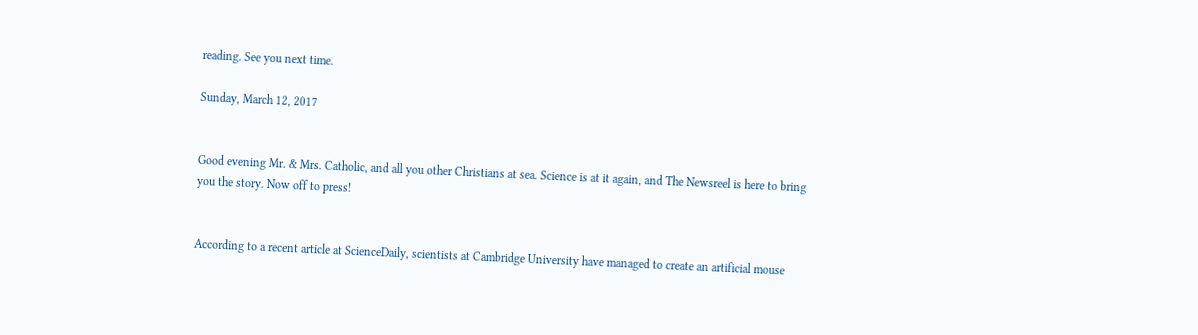reading. See you next time.

Sunday, March 12, 2017


Good evening Mr. & Mrs. Catholic, and all you other Christians at sea. Science is at it again, and The Newsreel is here to bring you the story. Now off to press!


According to a recent article at ScienceDaily, scientists at Cambridge University have managed to create an artificial mouse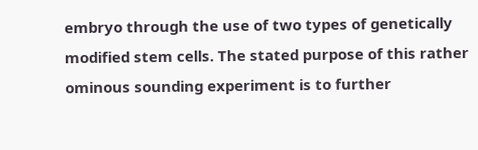embryo through the use of two types of genetically modified stem cells. The stated purpose of this rather ominous sounding experiment is to further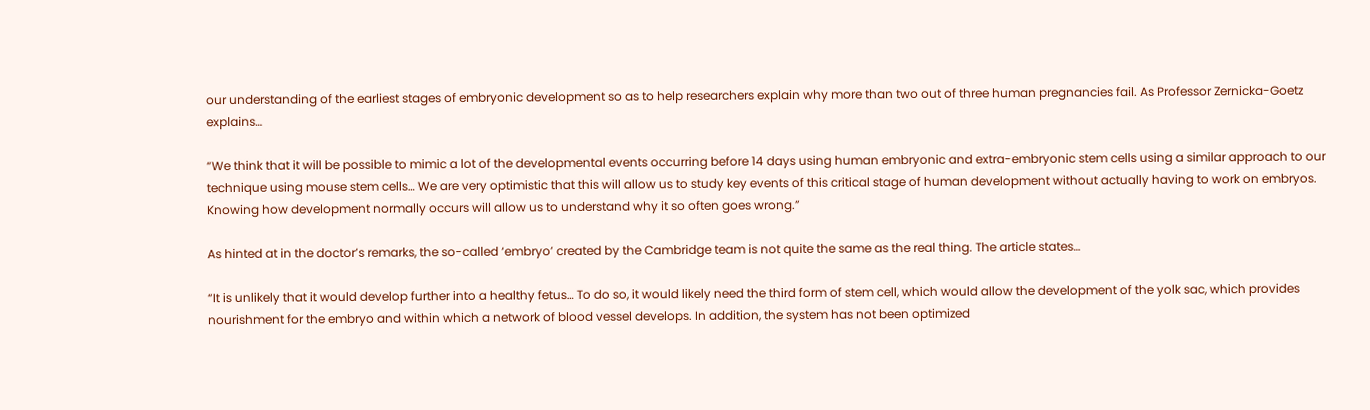our understanding of the earliest stages of embryonic development so as to help researchers explain why more than two out of three human pregnancies fail. As Professor Zernicka-Goetz explains…

“We think that it will be possible to mimic a lot of the developmental events occurring before 14 days using human embryonic and extra-embryonic stem cells using a similar approach to our technique using mouse stem cells… We are very optimistic that this will allow us to study key events of this critical stage of human development without actually having to work on embryos. Knowing how development normally occurs will allow us to understand why it so often goes wrong.”

As hinted at in the doctor’s remarks, the so-called ‘embryo’ created by the Cambridge team is not quite the same as the real thing. The article states…

“It is unlikely that it would develop further into a healthy fetus… To do so, it would likely need the third form of stem cell, which would allow the development of the yolk sac, which provides nourishment for the embryo and within which a network of blood vessel develops. In addition, the system has not been optimized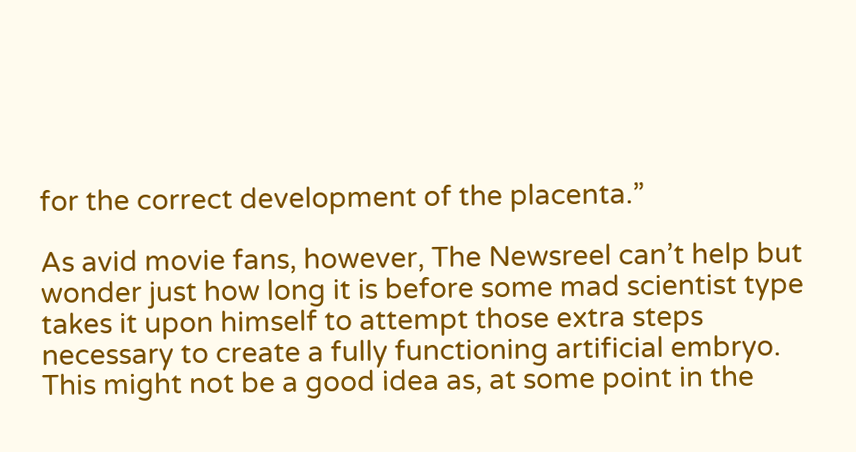for the correct development of the placenta.”

As avid movie fans, however, The Newsreel can’t help but wonder just how long it is before some mad scientist type takes it upon himself to attempt those extra steps necessary to create a fully functioning artificial embryo. This might not be a good idea as, at some point in the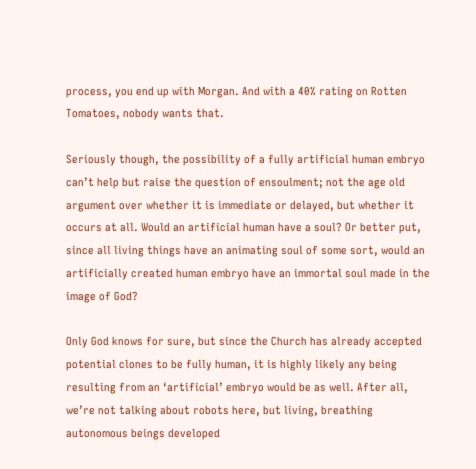process, you end up with Morgan. And with a 40% rating on Rotten Tomatoes, nobody wants that.

Seriously though, the possibility of a fully artificial human embryo can’t help but raise the question of ensoulment; not the age old argument over whether it is immediate or delayed, but whether it occurs at all. Would an artificial human have a soul? Or better put, since all living things have an animating soul of some sort, would an artificially created human embryo have an immortal soul made in the image of God?

Only God knows for sure, but since the Church has already accepted potential clones to be fully human, it is highly likely any being resulting from an ‘artificial’ embryo would be as well. After all, we’re not talking about robots here, but living, breathing autonomous beings developed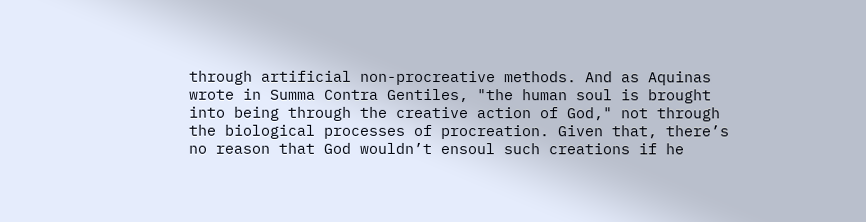through artificial non-procreative methods. And as Aquinas wrote in Summa Contra Gentiles, "the human soul is brought into being through the creative action of God," not through the biological processes of procreation. Given that, there’s no reason that God wouldn’t ensoul such creations if he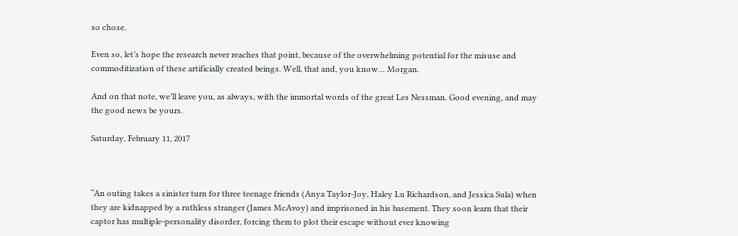so chose.

Even so, let’s hope the research never reaches that point, because of the overwhelming potential for the misuse and commoditization of these artificially created beings. Well, that and, you know… Morgan.

And on that note, we’ll leave you, as always, with the immortal words of the great Les Nessman. Good evening, and may the good news be yours.

Saturday, February 11, 2017



“An outing takes a sinister turn for three teenage friends (Anya Taylor-Joy, Haley Lu Richardson, and Jessica Sula) when they are kidnapped by a ruthless stranger (James McAvoy) and imprisoned in his basement. They soon learn that their captor has multiple-personality disorder, forcing them to plot their escape without ever knowing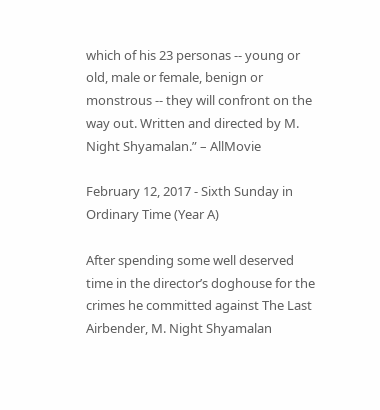which of his 23 personas -- young or old, male or female, benign or monstrous -- they will confront on the way out. Written and directed by M. Night Shyamalan.” – AllMovie

February 12, 2017 - Sixth Sunday in Ordinary Time (Year A)

After spending some well deserved time in the director’s doghouse for the crimes he committed against The Last Airbender, M. Night Shyamalan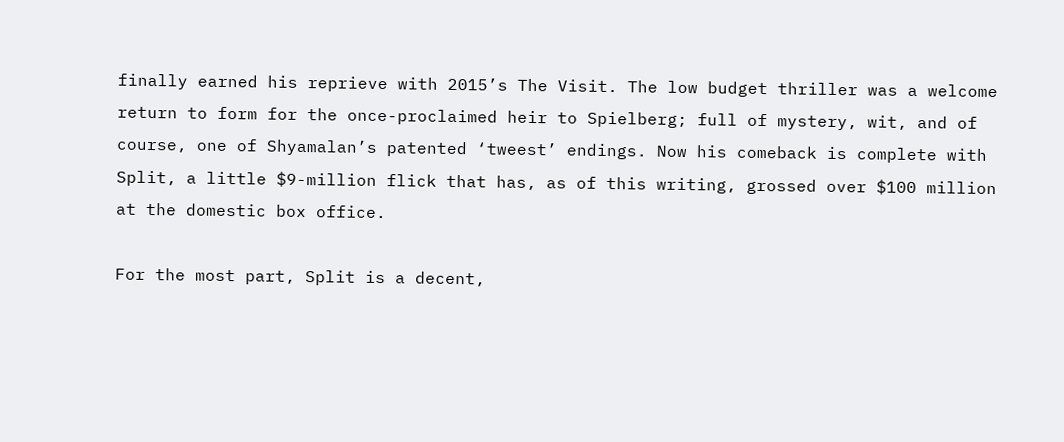finally earned his reprieve with 2015’s The Visit. The low budget thriller was a welcome return to form for the once-proclaimed heir to Spielberg; full of mystery, wit, and of course, one of Shyamalan’s patented ‘tweest’ endings. Now his comeback is complete with Split, a little $9-million flick that has, as of this writing, grossed over $100 million at the domestic box office.

For the most part, Split is a decent,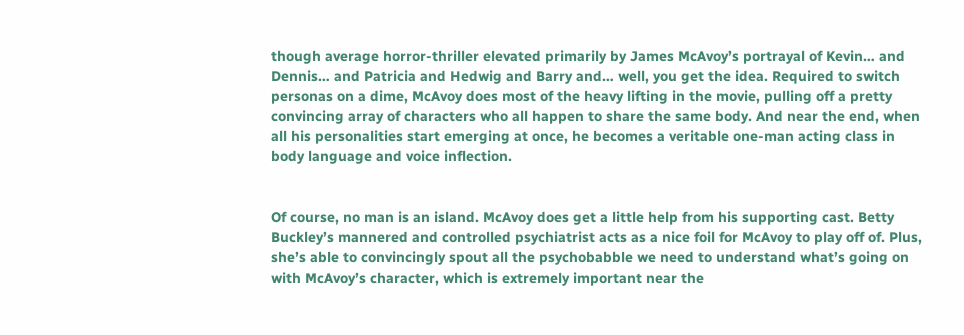though average horror-thriller elevated primarily by James McAvoy’s portrayal of Kevin… and Dennis… and Patricia and Hedwig and Barry and… well, you get the idea. Required to switch personas on a dime, McAvoy does most of the heavy lifting in the movie, pulling off a pretty convincing array of characters who all happen to share the same body. And near the end, when all his personalities start emerging at once, he becomes a veritable one-man acting class in body language and voice inflection.


Of course, no man is an island. McAvoy does get a little help from his supporting cast. Betty Buckley’s mannered and controlled psychiatrist acts as a nice foil for McAvoy to play off of. Plus, she’s able to convincingly spout all the psychobabble we need to understand what’s going on with McAvoy’s character, which is extremely important near the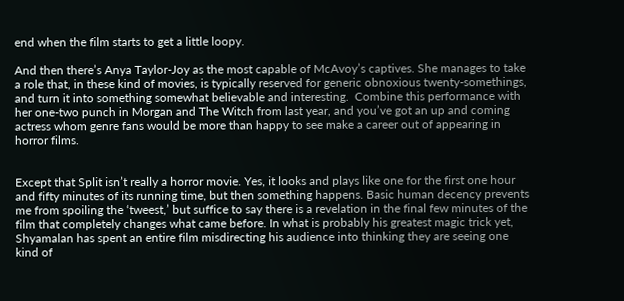end when the film starts to get a little loopy.

And then there’s Anya Taylor-Joy as the most capable of McAvoy’s captives. She manages to take a role that, in these kind of movies, is typically reserved for generic obnoxious twenty-somethings,  and turn it into something somewhat believable and interesting.  Combine this performance with her one-two punch in Morgan and The Witch from last year, and you’ve got an up and coming actress whom genre fans would be more than happy to see make a career out of appearing in horror films.


Except that Split isn’t really a horror movie. Yes, it looks and plays like one for the first one hour and fifty minutes of its running time, but then something happens. Basic human decency prevents me from spoiling the ‘tweest,’ but suffice to say there is a revelation in the final few minutes of the film that completely changes what came before. In what is probably his greatest magic trick yet, Shyamalan has spent an entire film misdirecting his audience into thinking they are seeing one kind of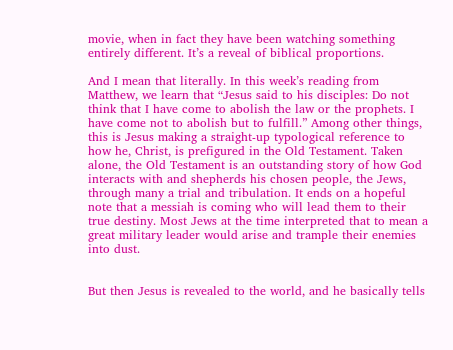movie, when in fact they have been watching something entirely different. It’s a reveal of biblical proportions.

And I mean that literally. In this week’s reading from Matthew, we learn that “Jesus said to his disciples: Do not think that I have come to abolish the law or the prophets. I have come not to abolish but to fulfill.” Among other things, this is Jesus making a straight-up typological reference to how he, Christ, is prefigured in the Old Testament. Taken alone, the Old Testament is an outstanding story of how God interacts with and shepherds his chosen people, the Jews, through many a trial and tribulation. It ends on a hopeful note that a messiah is coming who will lead them to their true destiny. Most Jews at the time interpreted that to mean a great military leader would arise and trample their enemies into dust.


But then Jesus is revealed to the world, and he basically tells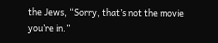the Jews, “Sorry, that’s not the movie you’re in.”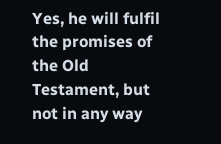Yes, he will fulfil the promises of the Old Testament, but not in any way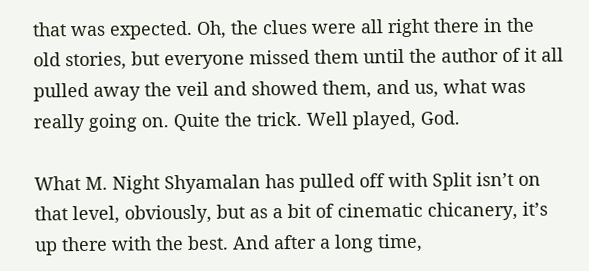that was expected. Oh, the clues were all right there in the old stories, but everyone missed them until the author of it all pulled away the veil and showed them, and us, what was really going on. Quite the trick. Well played, God.

What M. Night Shyamalan has pulled off with Split isn’t on that level, obviously, but as a bit of cinematic chicanery, it’s up there with the best. And after a long time,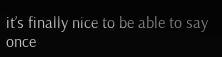it’s finally nice to be able to say once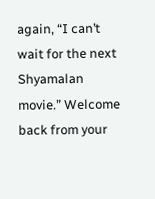again, “I can’t wait for the next Shyamalan movie.” Welcome back from your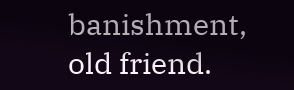banishment, old friend.